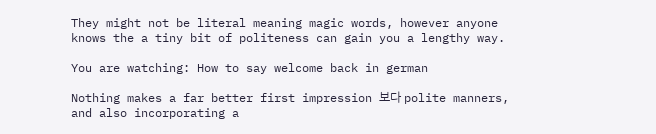They might not be literal meaning magic words, however anyone knows the a tiny bit of politeness can gain you a lengthy way.

You are watching: How to say welcome back in german

Nothing makes a far better first impression 보다 polite manners, and also incorporating a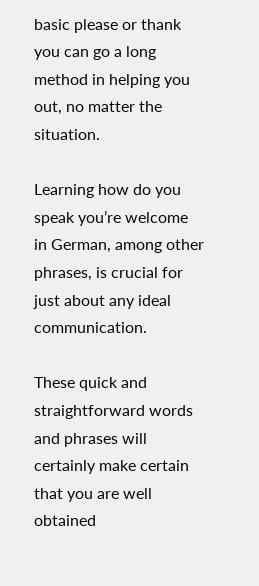basic please or thank you can go a long method in helping you out, no matter the situation.

Learning how do you speak you’re welcome in German, among other phrases, is crucial for just about any ideal communication.

These quick and straightforward words and phrases will certainly make certain that you are well obtained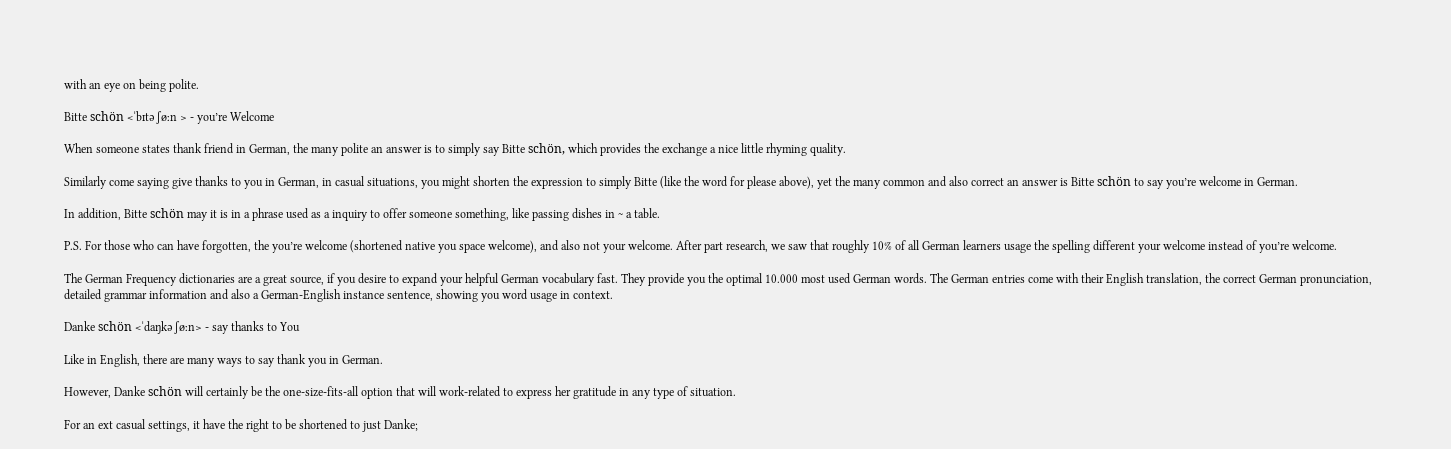with an eye on being polite.

Bitte schön <ˈbɪtə ʃøːn > - you’re Welcome

When someone states thank friend in German, the many polite an answer is to simply say Bitte schön, which provides the exchange a nice little rhyming quality.

Similarly come saying give thanks to you in German, in casual situations, you might shorten the expression to simply Bitte (like the word for please above), yet the many common and also correct an answer is Bitte schön to say you’re welcome in German.

In addition, Bitte schön may it is in a phrase used as a inquiry to offer someone something, like passing dishes in ~ a table.

P.S. For those who can have forgotten, the you’re welcome (shortened native you space welcome), and also not your welcome. After part research, we saw that roughly 10% of all German learners usage the spelling different your welcome instead of you’re welcome.

The German Frequency dictionaries are a great source, if you desire to expand your helpful German vocabulary fast. They provide you the optimal 10.000 most used German words. The German entries come with their English translation, the correct German pronunciation, detailed grammar information and also a German-English instance sentence, showing you word usage in context.

Danke schön <ˈdaŋkə ʃøːn> - say thanks to You

Like in English, there are many ways to say thank you in German.

However, Danke schön will certainly be the one-size-fits-all option that will work-related to express her gratitude in any type of situation.

For an ext casual settings, it have the right to be shortened to just Danke;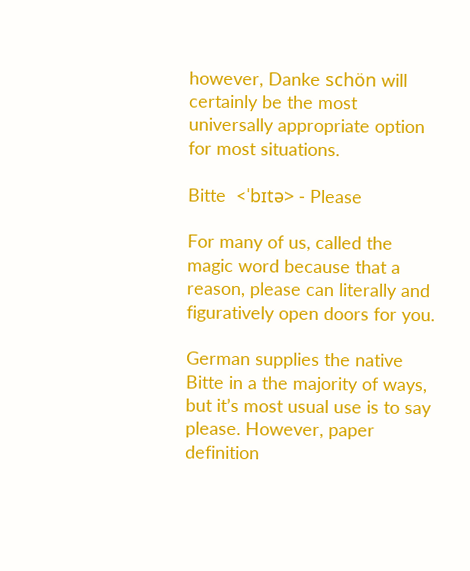however, Danke schön will certainly be the most universally appropriate option for most situations.

Bitte  <ˈbɪtə> - Please

For many of us, called the magic word because that a reason, please can literally and figuratively open doors for you.

German supplies the native Bitte in a the majority of ways, but it’s most usual use is to say please. However, paper definition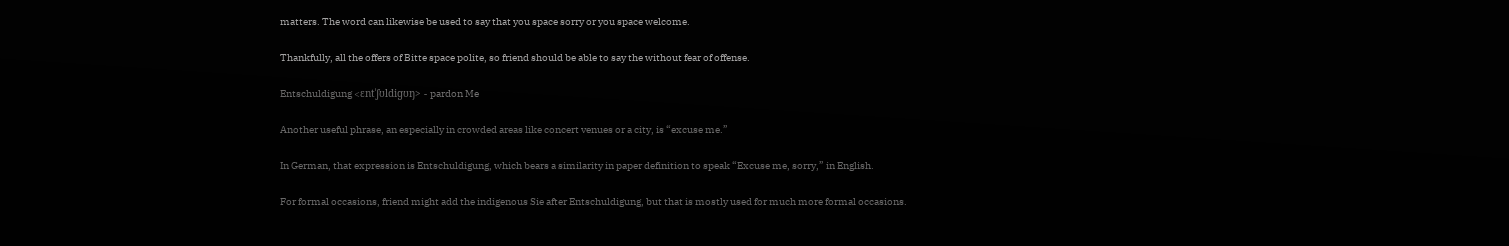matters. The word can likewise be used to say that you space sorry or you space welcome.

Thankfully, all the offers of Bitte space polite, so friend should be able to say the without fear of offense.

Entschuldigung <ɛntˈʃʊldiɡʊŋ> - pardon Me

Another useful phrase, an especially in crowded areas like concert venues or a city, is “excuse me.”

In German, that expression is Entschuldigung, which bears a similarity in paper definition to speak “Excuse me, sorry,” in English.

For formal occasions, friend might add the indigenous Sie after Entschuldigung, but that is mostly used for much more formal occasions.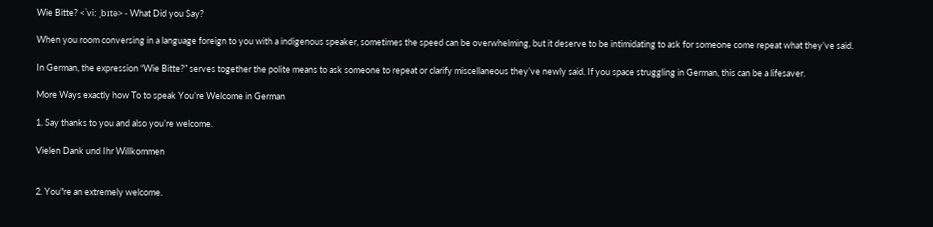Wie Bitte? <ˈviː ˌbɪtə> - What Did you Say?

When you room conversing in a language foreign to you with a indigenous speaker, sometimes the speed can be overwhelming, but it deserve to be intimidating to ask for someone come repeat what they’ve said.

In German, the expression “Wie Bitte?” serves together the polite means to ask someone to repeat or clarify miscellaneous they’ve newly said. If you space struggling in German, this can be a lifesaver.

More Ways exactly how To to speak You’re Welcome in German

1. Say thanks to you and also you’re welcome.

Vielen Dank und Ihr Willkommen


2. You"re an extremely welcome.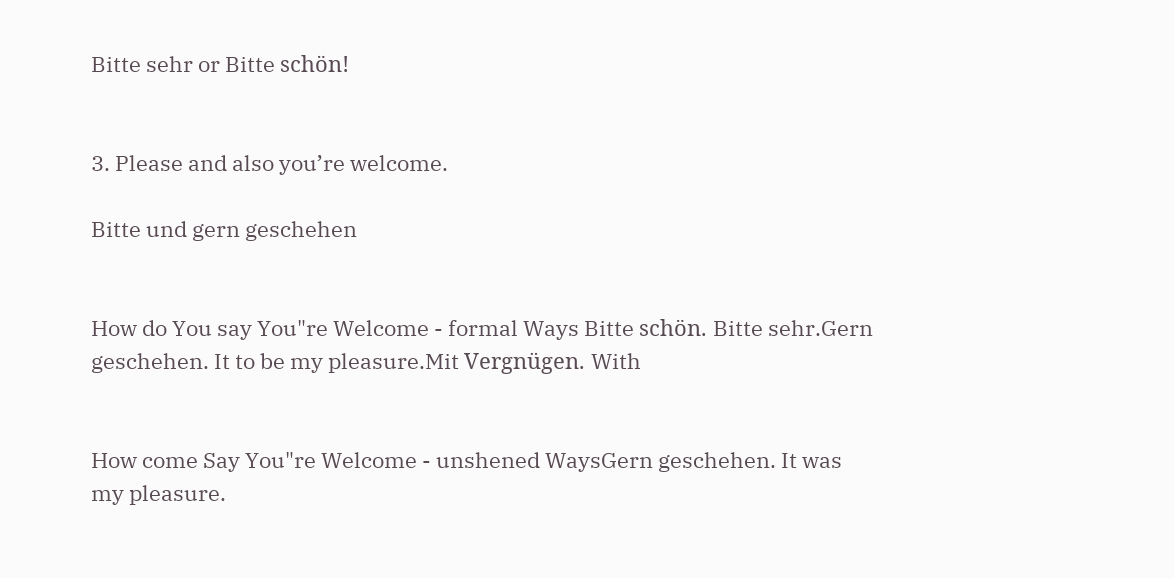Bitte sehr or Bitte schön!


3. Please and also you’re welcome.

Bitte und gern geschehen


How do You say You"re Welcome - formal Ways Bitte schön. Bitte sehr.Gern geschehen. It to be my pleasure.Mit Vergnügen. With


How come Say You"re Welcome - unshened WaysGern geschehen. It was my pleasure.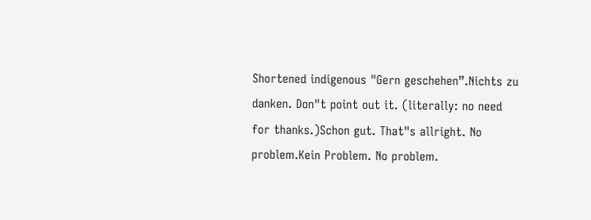Shortened indigenous "Gern geschehen”.Nichts zu danken. Don"t point out it. (literally: no need for thanks.)Schon gut. That"s allright. No problem.Kein Problem. No problem.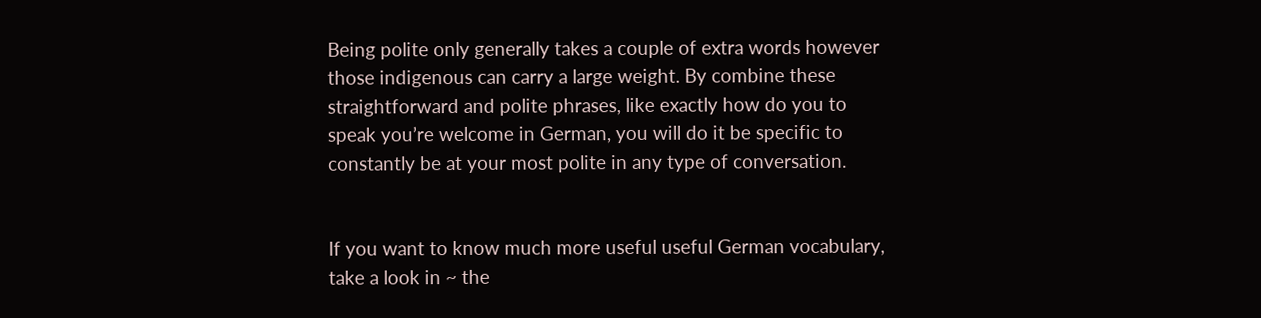Being polite only generally takes a couple of extra words however those indigenous can carry a large weight. By combine these straightforward and polite phrases, like exactly how do you to speak you’re welcome in German, you will do it be specific to constantly be at your most polite in any type of conversation.


If you want to know much more useful useful German vocabulary, take a look in ~ the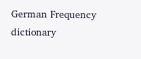German Frequency dictionary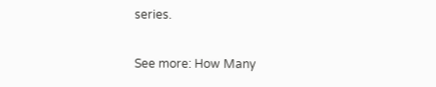series.

See more: How Many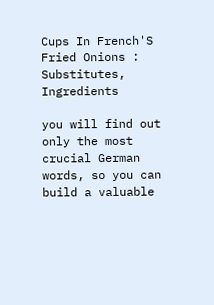Cups In French'S Fried Onions : Substitutes, Ingredients

you will find out only the most crucial German words, so you can build a valuable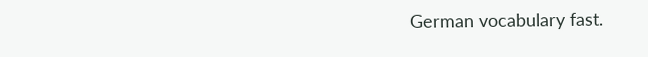German vocabulary fast.